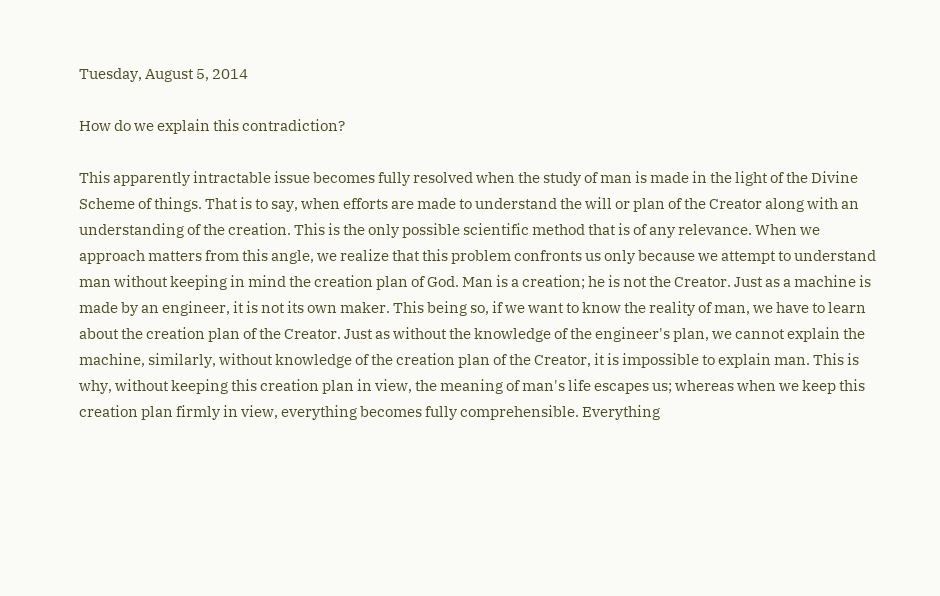Tuesday, August 5, 2014

How do we explain this contradiction?

This apparently intractable issue becomes fully resolved when the study of man is made in the light of the Divine Scheme of things. That is to say, when efforts are made to understand the will or plan of the Creator along with an understanding of the creation. This is the only possible scientific method that is of any relevance. When we approach matters from this angle, we realize that this problem confronts us only because we attempt to understand man without keeping in mind the creation plan of God. Man is a creation; he is not the Creator. Just as a machine is made by an engineer, it is not its own maker. This being so, if we want to know the reality of man, we have to learn about the creation plan of the Creator. Just as without the knowledge of the engineer's plan, we cannot explain the machine, similarly, without knowledge of the creation plan of the Creator, it is impossible to explain man. This is why, without keeping this creation plan in view, the meaning of man's life escapes us; whereas when we keep this creation plan firmly in view, everything becomes fully comprehensible. Everything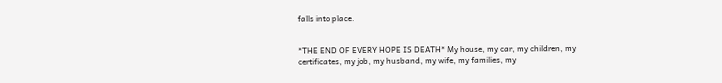falls into place.


*THE END OF EVERY HOPE IS DEATH* My house, my car, my children, my certificates, my job, my husband, my wife, my families, my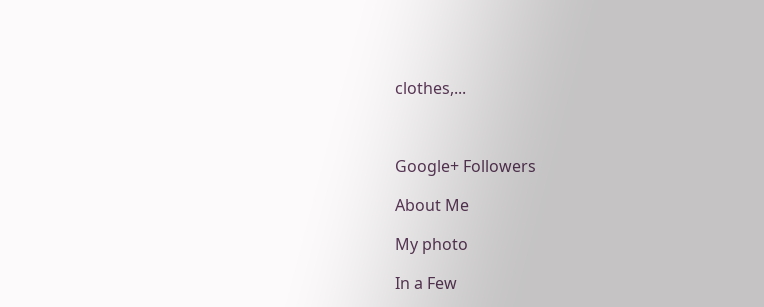clothes,...



Google+ Followers

About Me

My photo

In a Few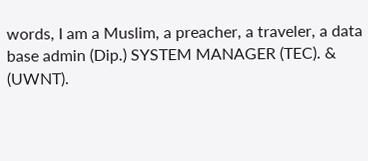words, I am a Muslim, a preacher, a traveler, a data base admin (Dip.) SYSTEM MANAGER (TEC). & (UWNT).